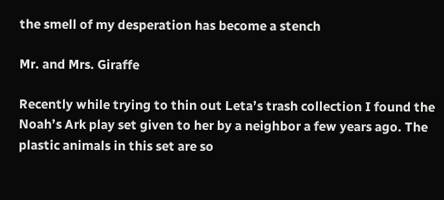the smell of my desperation has become a stench

Mr. and Mrs. Giraffe

Recently while trying to thin out Leta’s trash collection I found the Noah’s Ark play set given to her by a neighbor a few years ago. The plastic animals in this set are so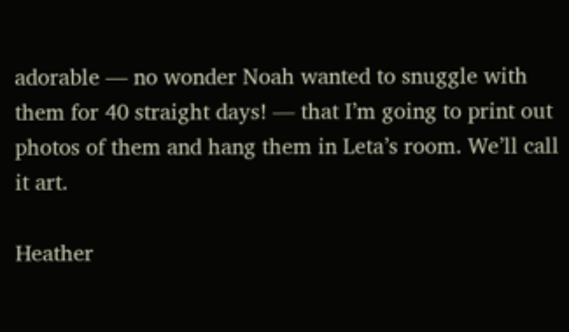adorable — no wonder Noah wanted to snuggle with them for 40 straight days! — that I’m going to print out photos of them and hang them in Leta’s room. We’ll call it art.

Heather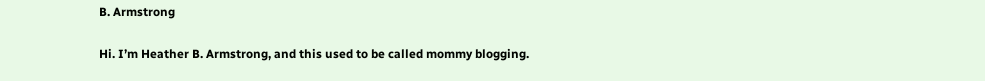B. Armstrong

Hi. I’m Heather B. Armstrong, and this used to be called mommy blogging.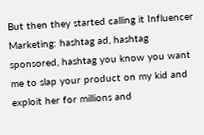But then they started calling it Influencer Marketing: hashtag ad, hashtag sponsored, hashtag you know you want me to slap your product on my kid and exploit her for millions and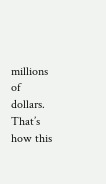millions of dollars. That’s how this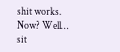shit works. Now? Well… sit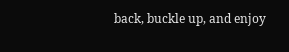back, buckle up, and enjoy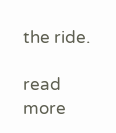the ride.

read more